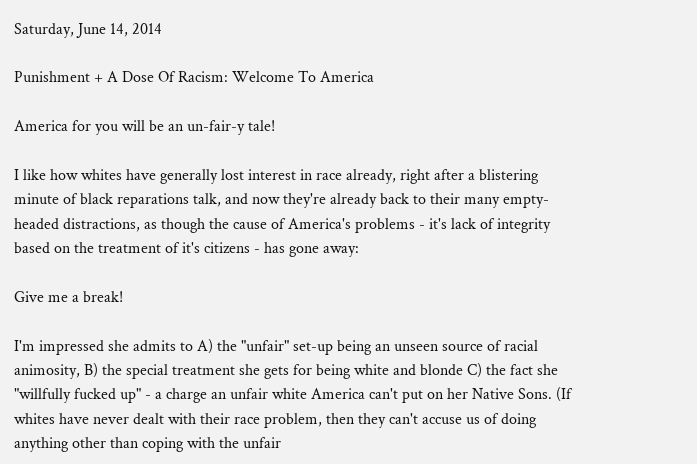Saturday, June 14, 2014

Punishment + A Dose Of Racism: Welcome To America

America for you will be an un-fair-y tale!

I like how whites have generally lost interest in race already, right after a blistering minute of black reparations talk, and now they're already back to their many empty-headed distractions, as though the cause of America's problems - it's lack of integrity based on the treatment of it's citizens - has gone away:

Give me a break!

I'm impressed she admits to A) the "unfair" set-up being an unseen source of racial animosity, B) the special treatment she gets for being white and blonde C) the fact she "willfully fucked up" - a charge an unfair white America can't put on her Native Sons. (If whites have never dealt with their race problem, then they can't accuse us of doing anything other than coping with the unfair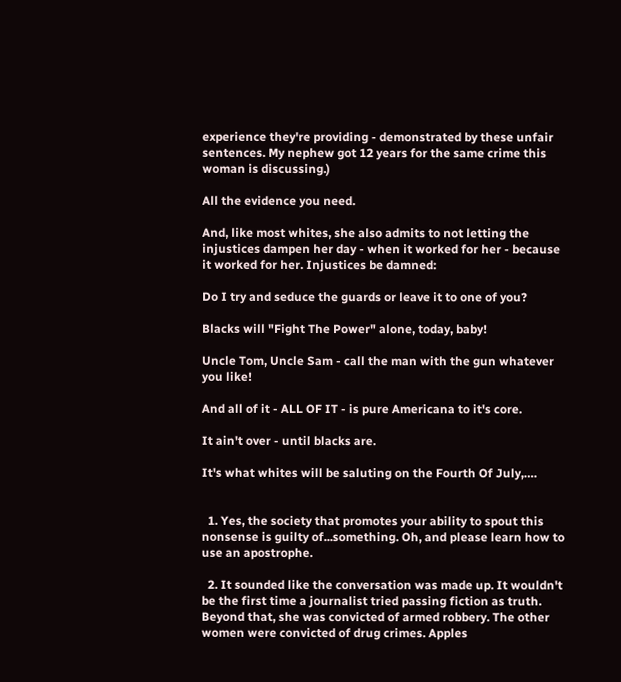experience they're providing - demonstrated by these unfair sentences. My nephew got 12 years for the same crime this woman is discussing.)

All the evidence you need.

And, like most whites, she also admits to not letting the injustices dampen her day - when it worked for her - because it worked for her. Injustices be damned:

Do I try and seduce the guards or leave it to one of you?

Blacks will "Fight The Power" alone, today, baby!

Uncle Tom, Uncle Sam - call the man with the gun whatever you like!

And all of it - ALL OF IT - is pure Americana to it's core.

It ain't over - until blacks are.

It's what whites will be saluting on the Fourth Of July,….


  1. Yes, the society that promotes your ability to spout this nonsense is guilty of...something. Oh, and please learn how to use an apostrophe.

  2. It sounded like the conversation was made up. It wouldn't be the first time a journalist tried passing fiction as truth. Beyond that, she was convicted of armed robbery. The other women were convicted of drug crimes. Apples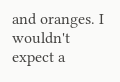and oranges. I wouldn't expect a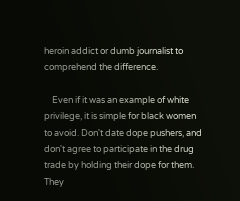heroin addict or dumb journalist to comprehend the difference.

    Even if it was an example of white privilege, it is simple for black women to avoid. Don't date dope pushers, and don't agree to participate in the drug trade by holding their dope for them. They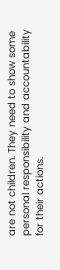are not children. They need to show some personal responsibility and accountability for their actions.